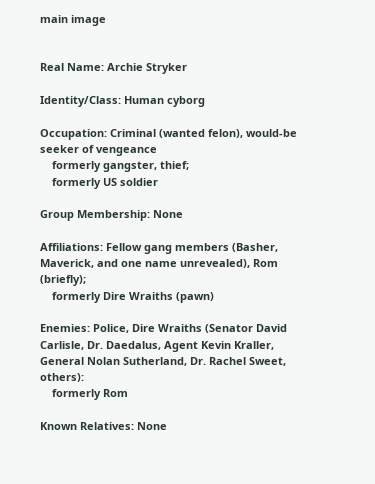main image


Real Name: Archie Stryker

Identity/Class: Human cyborg

Occupation: Criminal (wanted felon), would-be seeker of vengeance
    formerly gangster, thief;
    formerly US soldier

Group Membership: None

Affiliations: Fellow gang members (Basher, Maverick, and one name unrevealed), Rom (briefly);
    formerly Dire Wraiths (pawn)

Enemies: Police, Dire Wraiths (Senator David Carlisle, Dr. Daedalus, Agent Kevin Kraller, General Nolan Sutherland, Dr. Rachel Sweet, others):
    formerly Rom

Known Relatives: None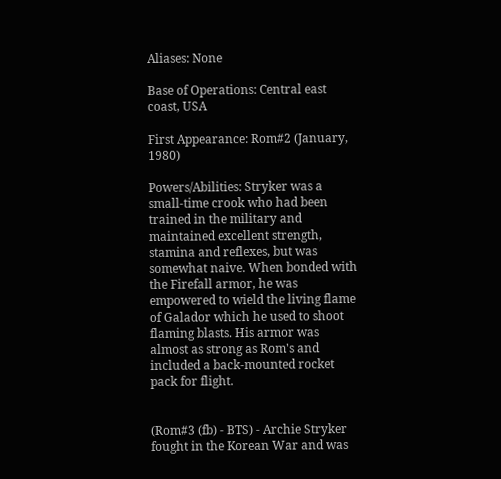Aliases: None

Base of Operations: Central east coast, USA

First Appearance: Rom#2 (January, 1980)

Powers/Abilities: Stryker was a small-time crook who had been trained in the military and maintained excellent strength, stamina and reflexes, but was somewhat naive. When bonded with the Firefall armor, he was empowered to wield the living flame of Galador which he used to shoot flaming blasts. His armor was almost as strong as Rom's and included a back-mounted rocket pack for flight.


(Rom#3 (fb) - BTS) - Archie Stryker fought in the Korean War and was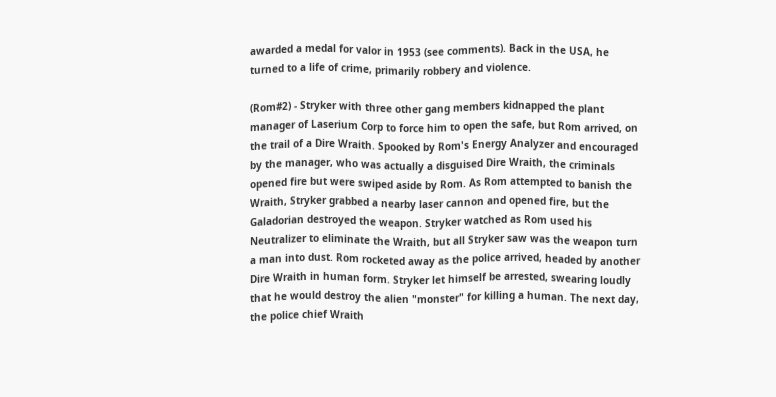awarded a medal for valor in 1953 (see comments). Back in the USA, he turned to a life of crime, primarily robbery and violence.

(Rom#2) - Stryker with three other gang members kidnapped the plant manager of Laserium Corp to force him to open the safe, but Rom arrived, on the trail of a Dire Wraith. Spooked by Rom's Energy Analyzer and encouraged by the manager, who was actually a disguised Dire Wraith, the criminals opened fire but were swiped aside by Rom. As Rom attempted to banish the Wraith, Stryker grabbed a nearby laser cannon and opened fire, but the Galadorian destroyed the weapon. Stryker watched as Rom used his Neutralizer to eliminate the Wraith, but all Stryker saw was the weapon turn a man into dust. Rom rocketed away as the police arrived, headed by another Dire Wraith in human form. Stryker let himself be arrested, swearing loudly that he would destroy the alien "monster" for killing a human. The next day, the police chief Wraith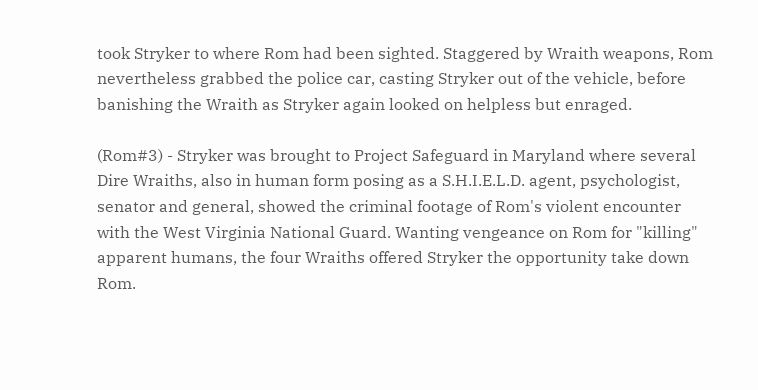took Stryker to where Rom had been sighted. Staggered by Wraith weapons, Rom nevertheless grabbed the police car, casting Stryker out of the vehicle, before banishing the Wraith as Stryker again looked on helpless but enraged.

(Rom#3) - Stryker was brought to Project Safeguard in Maryland where several Dire Wraiths, also in human form posing as a S.H.I.E.L.D. agent, psychologist, senator and general, showed the criminal footage of Rom's violent encounter with the West Virginia National Guard. Wanting vengeance on Rom for "killing" apparent humans, the four Wraiths offered Stryker the opportunity take down Rom.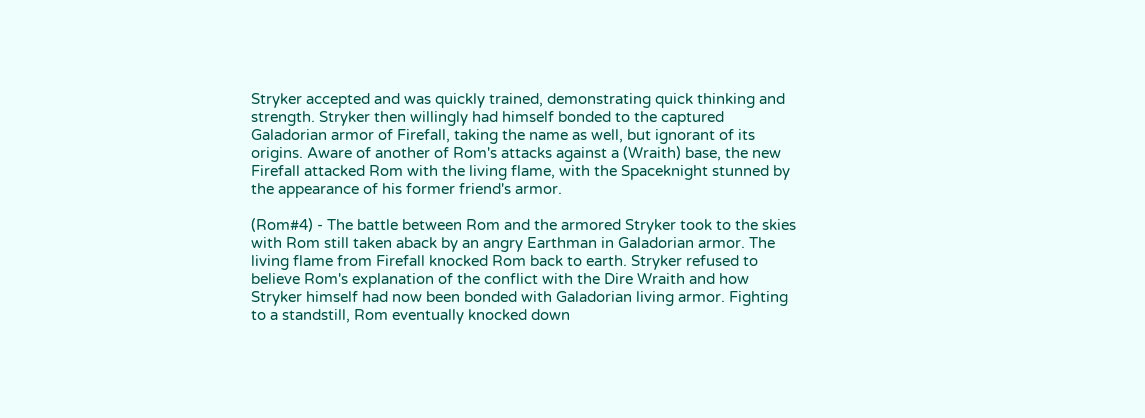Stryker accepted and was quickly trained, demonstrating quick thinking and strength. Stryker then willingly had himself bonded to the captured Galadorian armor of Firefall, taking the name as well, but ignorant of its origins. Aware of another of Rom's attacks against a (Wraith) base, the new Firefall attacked Rom with the living flame, with the Spaceknight stunned by the appearance of his former friend's armor.

(Rom#4) - The battle between Rom and the armored Stryker took to the skies with Rom still taken aback by an angry Earthman in Galadorian armor. The living flame from Firefall knocked Rom back to earth. Stryker refused to believe Rom's explanation of the conflict with the Dire Wraith and how Stryker himself had now been bonded with Galadorian living armor. Fighting to a standstill, Rom eventually knocked down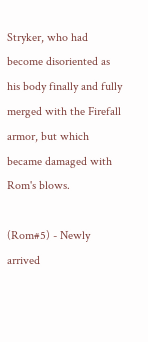Stryker, who had become disoriented as his body finally and fully merged with the Firefall armor, but which became damaged with Rom's blows.

(Rom#5) - Newly arrived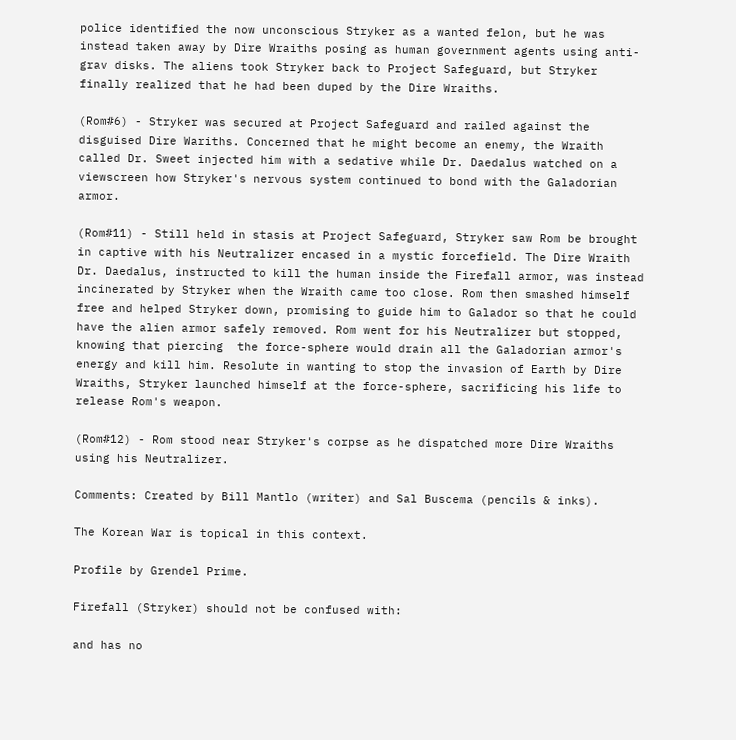police identified the now unconscious Stryker as a wanted felon, but he was instead taken away by Dire Wraiths posing as human government agents using anti-grav disks. The aliens took Stryker back to Project Safeguard, but Stryker finally realized that he had been duped by the Dire Wraiths.

(Rom#6) - Stryker was secured at Project Safeguard and railed against the disguised Dire Wariths. Concerned that he might become an enemy, the Wraith called Dr. Sweet injected him with a sedative while Dr. Daedalus watched on a viewscreen how Stryker's nervous system continued to bond with the Galadorian armor.

(Rom#11) - Still held in stasis at Project Safeguard, Stryker saw Rom be brought in captive with his Neutralizer encased in a mystic forcefield. The Dire Wraith Dr. Daedalus, instructed to kill the human inside the Firefall armor, was instead incinerated by Stryker when the Wraith came too close. Rom then smashed himself free and helped Stryker down, promising to guide him to Galador so that he could have the alien armor safely removed. Rom went for his Neutralizer but stopped, knowing that piercing  the force-sphere would drain all the Galadorian armor's energy and kill him. Resolute in wanting to stop the invasion of Earth by Dire Wraiths, Stryker launched himself at the force-sphere, sacrificing his life to release Rom's weapon.

(Rom#12) - Rom stood near Stryker's corpse as he dispatched more Dire Wraiths using his Neutralizer.

Comments: Created by Bill Mantlo (writer) and Sal Buscema (pencils & inks).

The Korean War is topical in this context.

Profile by Grendel Prime.

Firefall (Stryker) should not be confused with:

and has no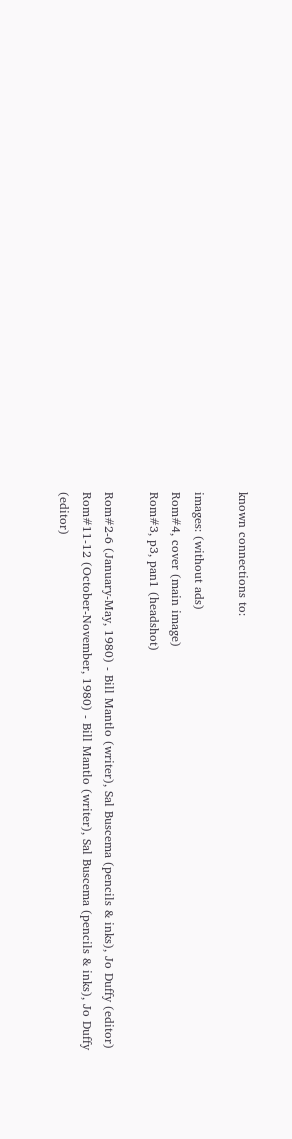known connections to:

images: (without ads)
Rom#4, cover (main image)
Rom#3, p3, pan1 (headshot)

Rom#2-6 (January-May, 1980) - Bill Mantlo (writer), Sal Buscema (pencils & inks), Jo Duffy (editor)
Rom#11-12 (October-November, 1980) - Bill Mantlo (writer), Sal Buscema (pencils & inks), Jo Duffy (editor)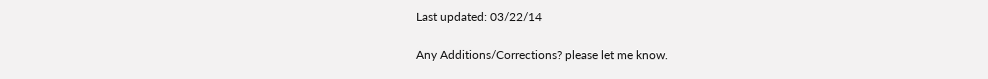Last updated: 03/22/14

Any Additions/Corrections? please let me know.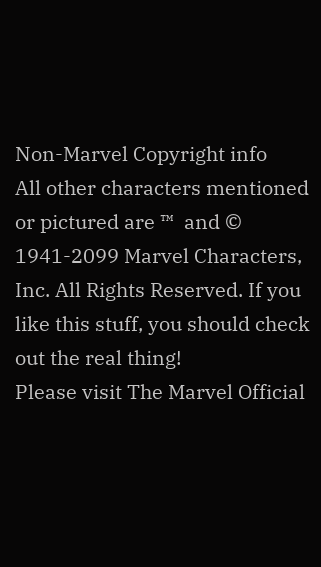Non-Marvel Copyright info
All other characters mentioned or pictured are ™  and © 1941-2099 Marvel Characters, Inc. All Rights Reserved. If you like this stuff, you should check out the real thing!
Please visit The Marvel Official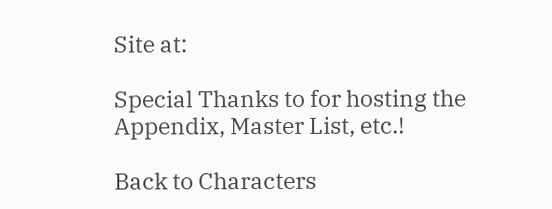Site at:

Special Thanks to for hosting the Appendix, Master List, etc.!

Back to Characters